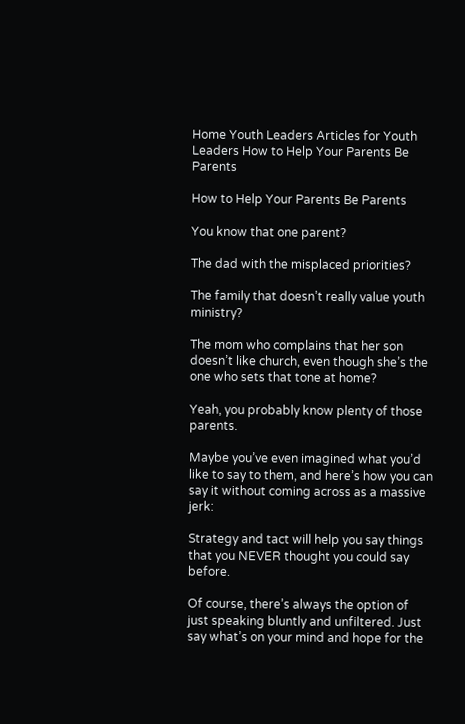Home Youth Leaders Articles for Youth Leaders How to Help Your Parents Be Parents

How to Help Your Parents Be Parents

You know that one parent?

The dad with the misplaced priorities?

The family that doesn’t really value youth ministry?

The mom who complains that her son doesn’t like church, even though she’s the one who sets that tone at home?

Yeah, you probably know plenty of those parents.

Maybe you’ve even imagined what you’d like to say to them, and here’s how you can say it without coming across as a massive jerk:

Strategy and tact will help you say things that you NEVER thought you could say before.

Of course, there’s always the option of just speaking bluntly and unfiltered. Just say what’s on your mind and hope for the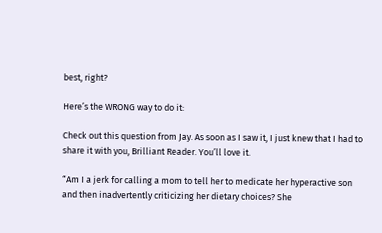best, right?

Here’s the WRONG way to do it:

Check out this question from Jay. As soon as I saw it, I just knew that I had to share it with you, Brilliant Reader. You’ll love it.

“Am I a jerk for calling a mom to tell her to medicate her hyperactive son and then inadvertently criticizing her dietary choices? She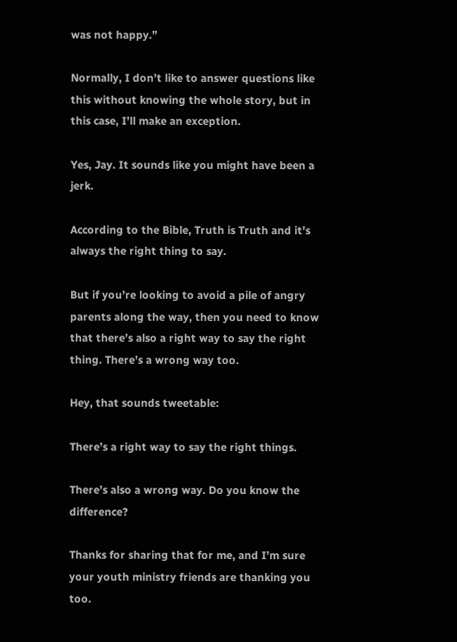was not happy.”

Normally, I don’t like to answer questions like this without knowing the whole story, but in this case, I’ll make an exception.

Yes, Jay. It sounds like you might have been a jerk.

According to the Bible, Truth is Truth and it’s always the right thing to say.

But if you’re looking to avoid a pile of angry parents along the way, then you need to know that there’s also a right way to say the right thing. There’s a wrong way too.

Hey, that sounds tweetable:

There’s a right way to say the right things.

There’s also a wrong way. Do you know the difference?

Thanks for sharing that for me, and I’m sure your youth ministry friends are thanking you too.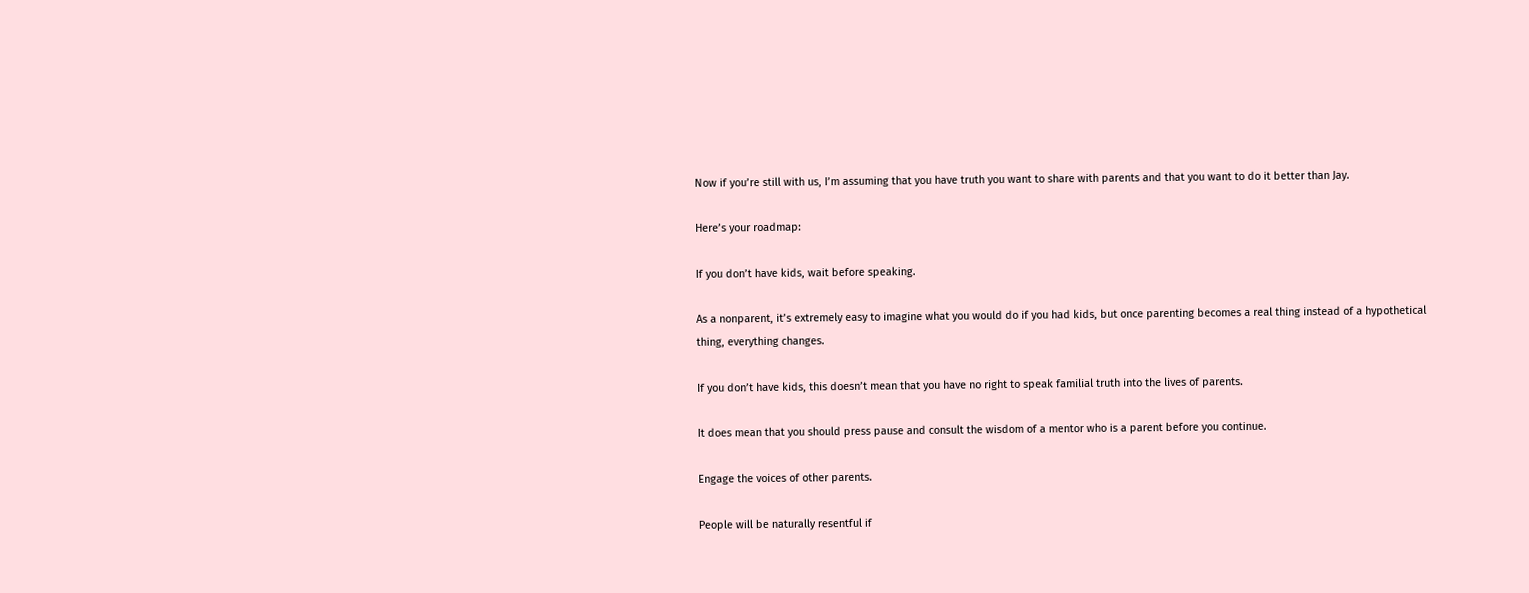Now if you’re still with us, I’m assuming that you have truth you want to share with parents and that you want to do it better than Jay.

Here’s your roadmap:

If you don’t have kids, wait before speaking.

As a nonparent, it’s extremely easy to imagine what you would do if you had kids, but once parenting becomes a real thing instead of a hypothetical thing, everything changes.

If you don’t have kids, this doesn’t mean that you have no right to speak familial truth into the lives of parents.

It does mean that you should press pause and consult the wisdom of a mentor who is a parent before you continue.

Engage the voices of other parents.

People will be naturally resentful if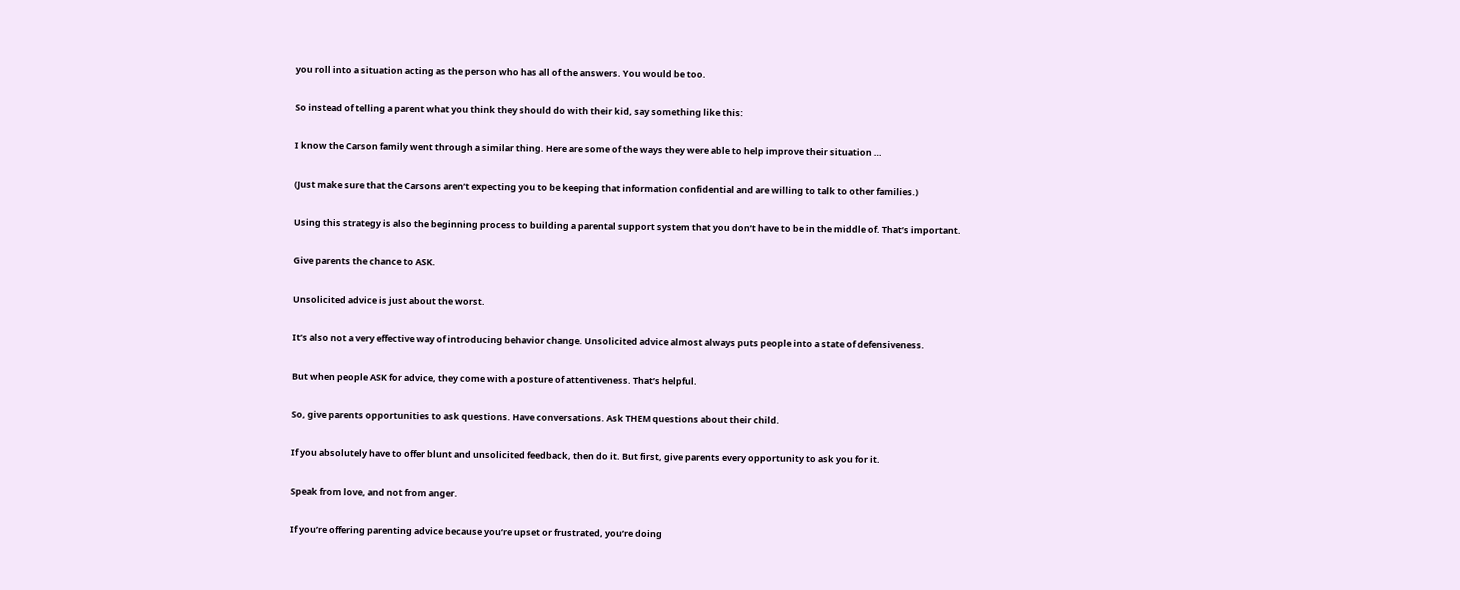you roll into a situation acting as the person who has all of the answers. You would be too.

So instead of telling a parent what you think they should do with their kid, say something like this:

I know the Carson family went through a similar thing. Here are some of the ways they were able to help improve their situation …

(Just make sure that the Carsons aren’t expecting you to be keeping that information confidential and are willing to talk to other families.)

Using this strategy is also the beginning process to building a parental support system that you don’t have to be in the middle of. That’s important.

Give parents the chance to ASK.

Unsolicited advice is just about the worst.

It’s also not a very effective way of introducing behavior change. Unsolicited advice almost always puts people into a state of defensiveness.

But when people ASK for advice, they come with a posture of attentiveness. That’s helpful.

So, give parents opportunities to ask questions. Have conversations. Ask THEM questions about their child.

If you absolutely have to offer blunt and unsolicited feedback, then do it. But first, give parents every opportunity to ask you for it.

Speak from love, and not from anger.

If you’re offering parenting advice because you’re upset or frustrated, you’re doing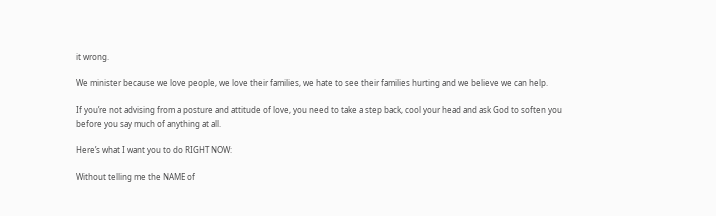it wrong.

We minister because we love people, we love their families, we hate to see their families hurting and we believe we can help.

If you’re not advising from a posture and attitude of love, you need to take a step back, cool your head and ask God to soften you before you say much of anything at all.

Here’s what I want you to do RIGHT NOW:

Without telling me the NAME of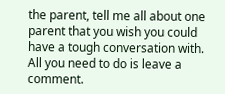the parent, tell me all about one parent that you wish you could have a tough conversation with. All you need to do is leave a comment.